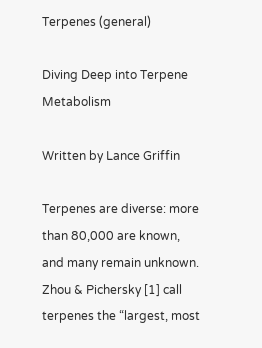Terpenes (general)

Diving Deep into Terpene Metabolism

Written by Lance Griffin

Terpenes are diverse: more than 80,000 are known, and many remain unknown. Zhou & Pichersky [1] call terpenes the “largest, most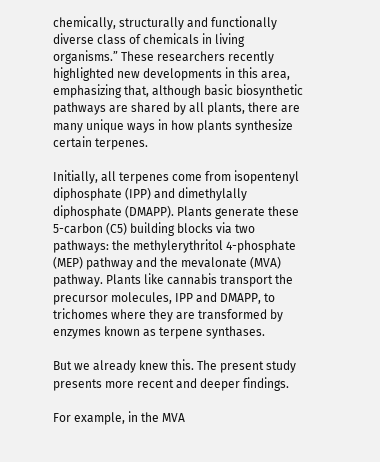chemically, structurally and functionally diverse class of chemicals in living organisms.” These researchers recently highlighted new developments in this area, emphasizing that, although basic biosynthetic pathways are shared by all plants, there are many unique ways in how plants synthesize certain terpenes.

Initially, all terpenes come from isopentenyl diphosphate (IPP) and dimethylally diphosphate (DMAPP). Plants generate these 5-carbon (C5) building blocks via two pathways: the methylerythritol 4-phosphate (MEP) pathway and the mevalonate (MVA) pathway. Plants like cannabis transport the precursor molecules, IPP and DMAPP, to trichomes where they are transformed by enzymes known as terpene synthases.

But we already knew this. The present study presents more recent and deeper findings.

For example, in the MVA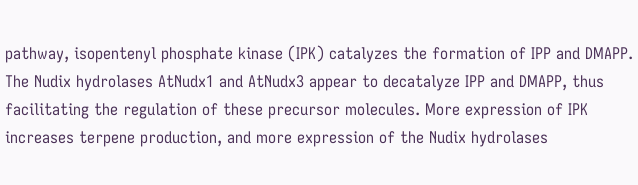pathway, isopentenyl phosphate kinase (IPK) catalyzes the formation of IPP and DMAPP. The Nudix hydrolases AtNudx1 and AtNudx3 appear to decatalyze IPP and DMAPP, thus facilitating the regulation of these precursor molecules. More expression of IPK increases terpene production, and more expression of the Nudix hydrolases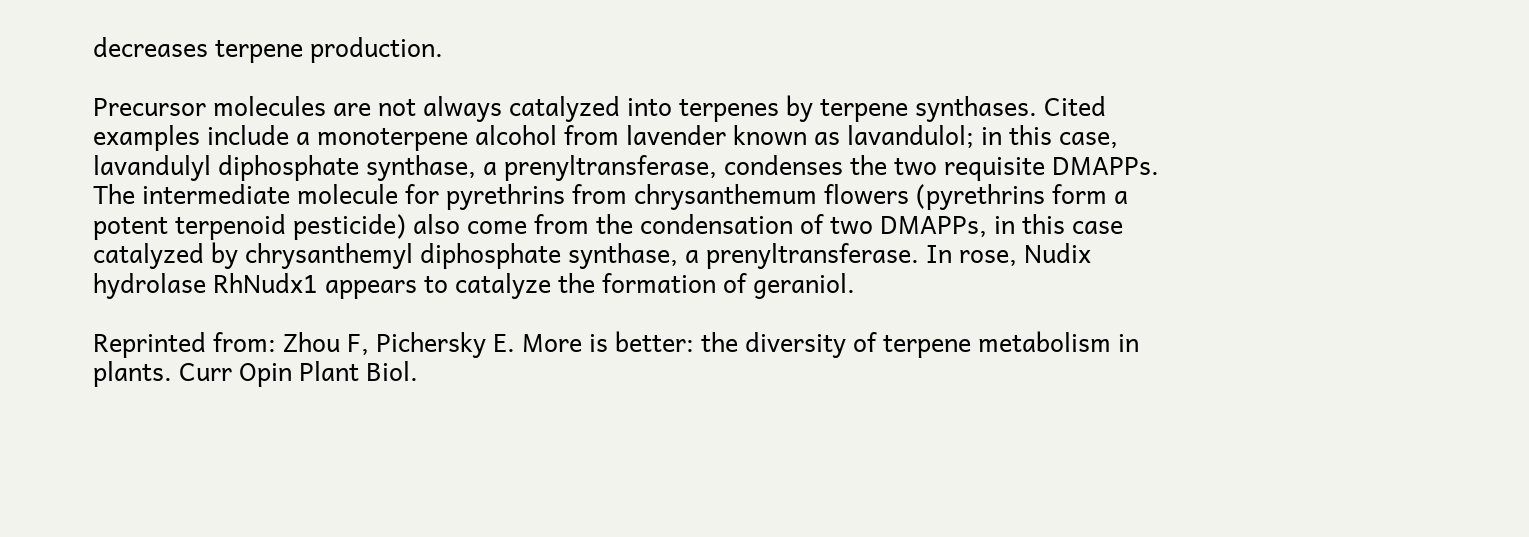decreases terpene production.

Precursor molecules are not always catalyzed into terpenes by terpene synthases. Cited examples include a monoterpene alcohol from lavender known as lavandulol; in this case, lavandulyl diphosphate synthase, a prenyltransferase, condenses the two requisite DMAPPs. The intermediate molecule for pyrethrins from chrysanthemum flowers (pyrethrins form a potent terpenoid pesticide) also come from the condensation of two DMAPPs, in this case catalyzed by chrysanthemyl diphosphate synthase, a prenyltransferase. In rose, Nudix hydrolase RhNudx1 appears to catalyze the formation of geraniol.

Reprinted from: Zhou F, Pichersky E. More is better: the diversity of terpene metabolism in plants. Curr Opin Plant Biol.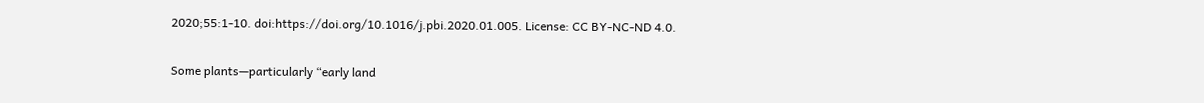2020;55:1-10. doi:https://doi.org/10.1016/j.pbi.2020.01.005. License: CC BY-NC-ND 4.0.


Some plants—particularly “early land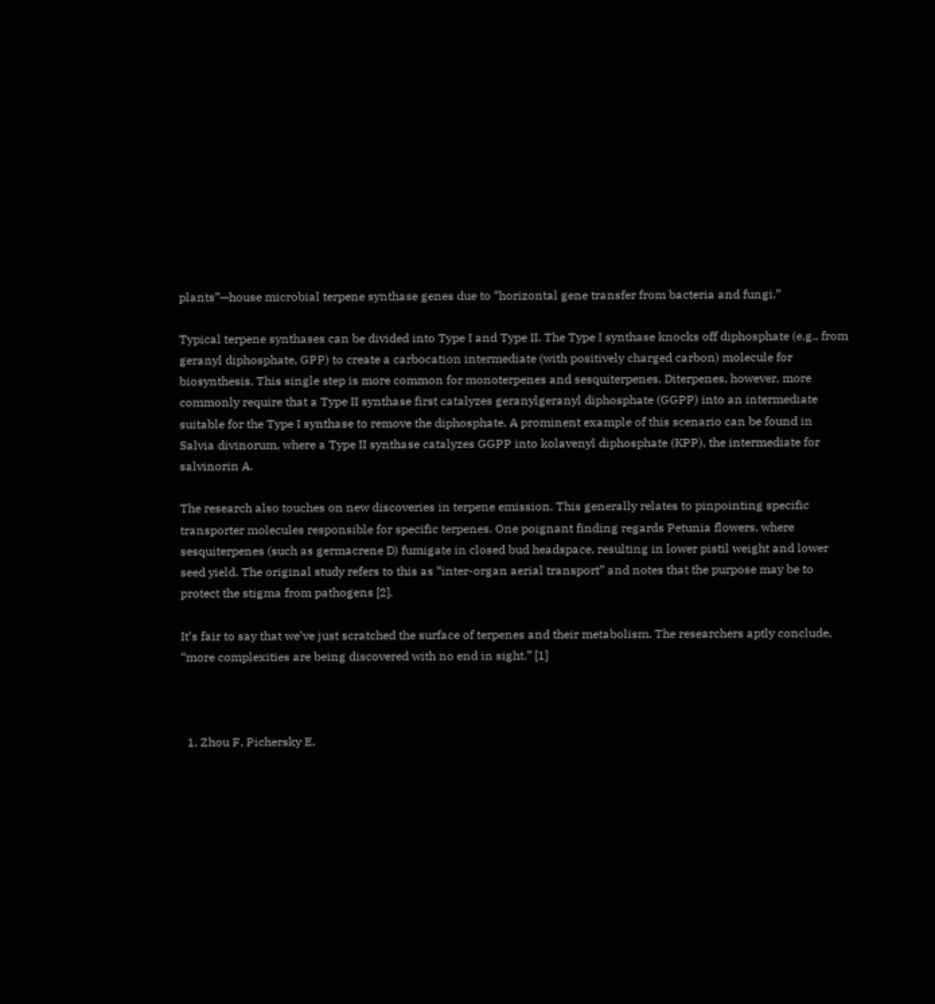plants”—house microbial terpene synthase genes due to “horizontal gene transfer from bacteria and fungi.”

Typical terpene synthases can be divided into Type I and Type II. The Type I synthase knocks off diphosphate (e.g., from geranyl diphosphate, GPP) to create a carbocation intermediate (with positively charged carbon) molecule for biosynthesis. This single step is more common for monoterpenes and sesquiterpenes. Diterpenes, however, more commonly require that a Type II synthase first catalyzes geranylgeranyl diphosphate (GGPP) into an intermediate suitable for the Type I synthase to remove the diphosphate. A prominent example of this scenario can be found in Salvia divinorum, where a Type II synthase catalyzes GGPP into kolavenyl diphosphate (KPP), the intermediate for salvinorin A.

The research also touches on new discoveries in terpene emission. This generally relates to pinpointing specific transporter molecules responsible for specific terpenes. One poignant finding regards Petunia flowers, where sesquiterpenes (such as germacrene D) fumigate in closed bud headspace, resulting in lower pistil weight and lower seed yield. The original study refers to this as “inter-organ aerial transport” and notes that the purpose may be to protect the stigma from pathogens [2].

It’s fair to say that we’ve just scratched the surface of terpenes and their metabolism. The researchers aptly conclude, “more complexities are being discovered with no end in sight.” [1]



  1. Zhou F, Pichersky E.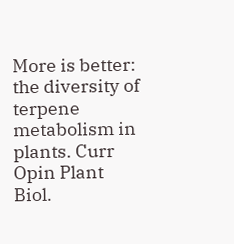More is better: the diversity of terpene metabolism in plants. Curr Opin Plant Biol.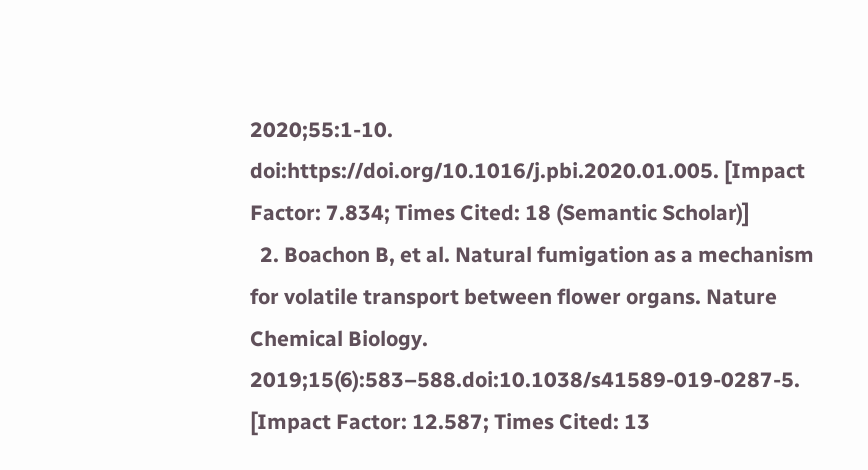2020;55:1-10. doi:https://doi.org/10.1016/j.pbi.2020.01.005. [Impact Factor: 7.834; Times Cited: 18 (Semantic Scholar)]
  2. Boachon B, et al. Natural fumigation as a mechanism for volatile transport between flower organs. Nature Chemical Biology. 2019;15(6):583–588.doi:10.1038/s41589-019-0287-5. [Impact Factor: 12.587; Times Cited: 13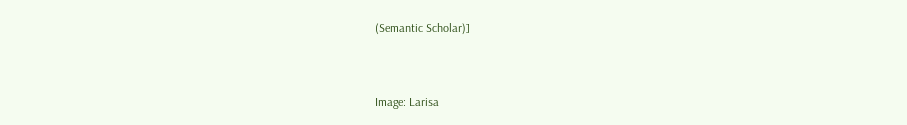(Semantic Scholar)]


Image: Larisa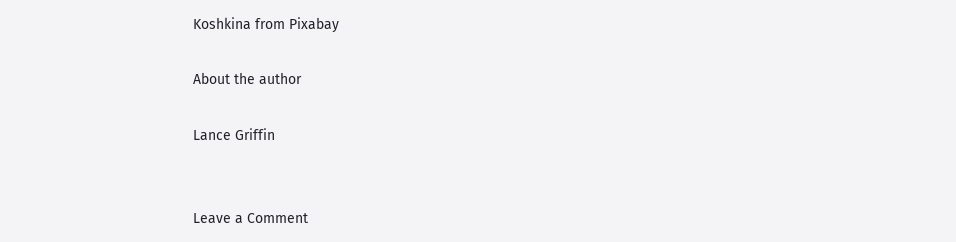Koshkina from Pixabay

About the author

Lance Griffin


Leave a Comment